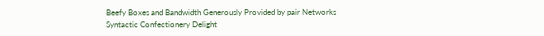Beefy Boxes and Bandwidth Generously Provided by pair Networks
Syntactic Confectionery Delight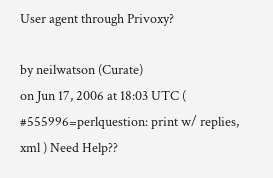User agent through Privoxy?

by neilwatson (Curate)
on Jun 17, 2006 at 18:03 UTC ( #555996=perlquestion: print w/ replies, xml ) Need Help??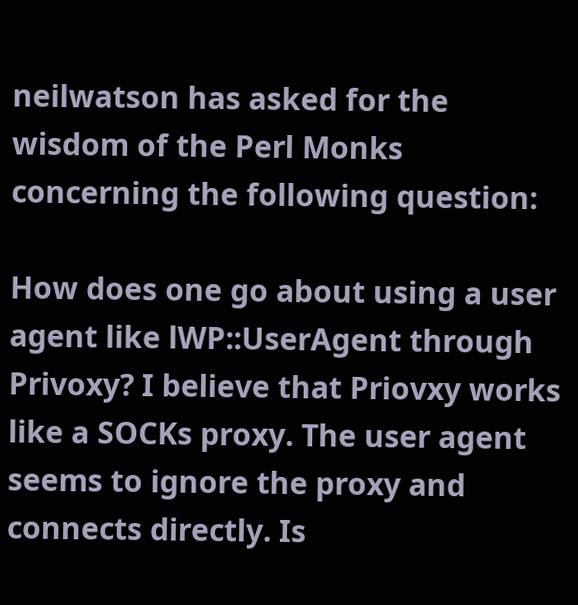neilwatson has asked for the wisdom of the Perl Monks concerning the following question:

How does one go about using a user agent like lWP::UserAgent through Privoxy? I believe that Priovxy works like a SOCKs proxy. The user agent seems to ignore the proxy and connects directly. Is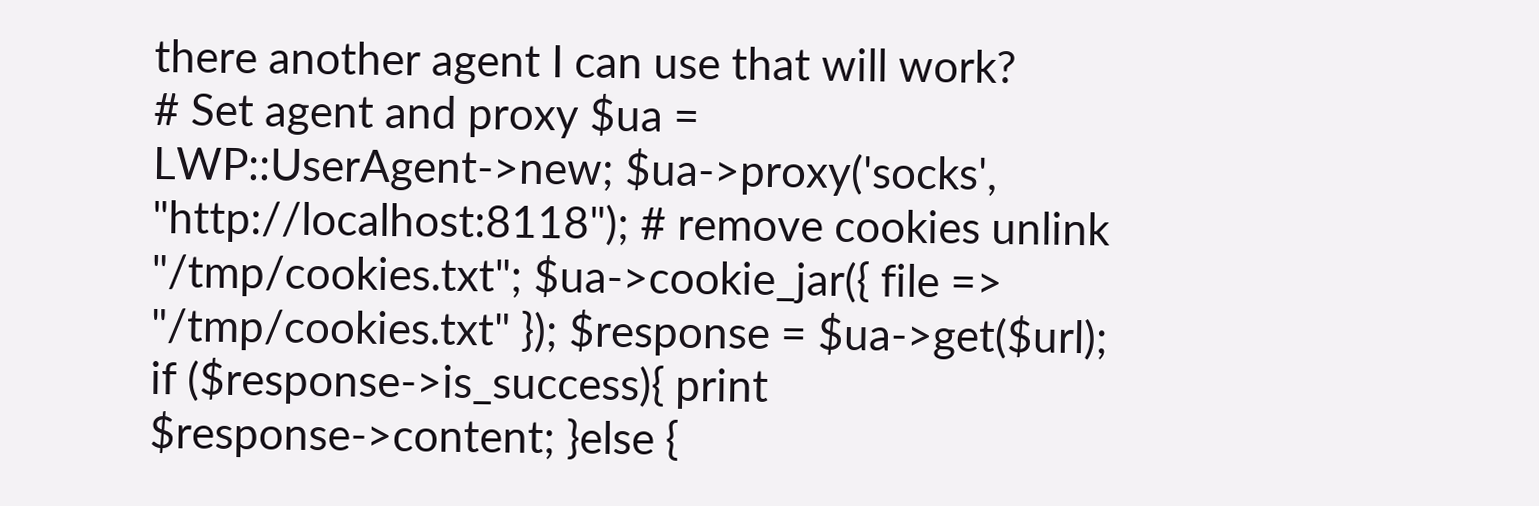there another agent I can use that will work?
# Set agent and proxy $ua = LWP::UserAgent->new; $ua->proxy('socks', "http://localhost:8118"); # remove cookies unlink "/tmp/cookies.txt"; $ua->cookie_jar({ file => "/tmp/cookies.txt" }); $response = $ua->get($url); if ($response->is_success){ print $response->content; }else {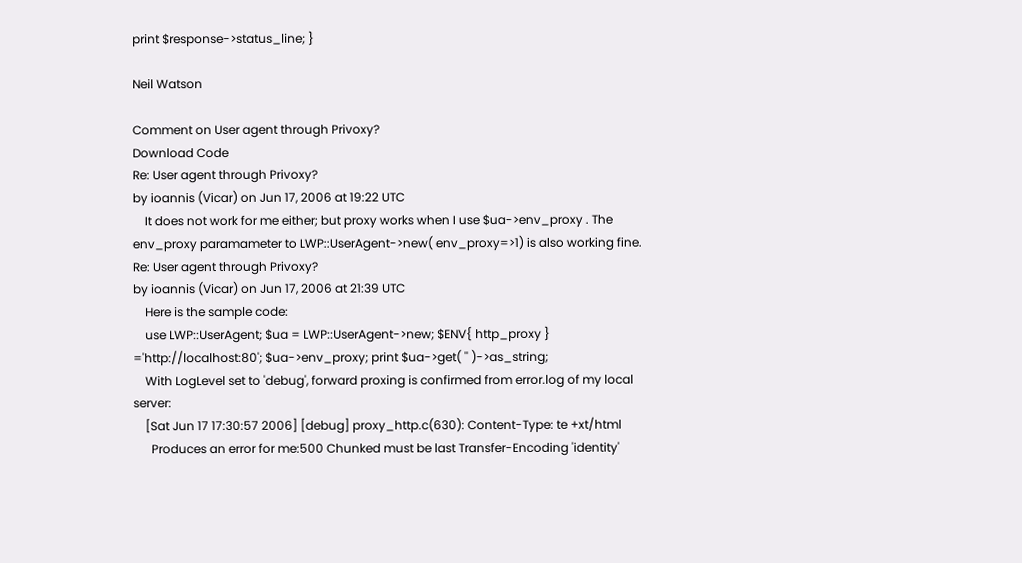print $response->status_line; }

Neil Watson

Comment on User agent through Privoxy?
Download Code
Re: User agent through Privoxy?
by ioannis (Vicar) on Jun 17, 2006 at 19:22 UTC
    It does not work for me either; but proxy works when I use $ua->env_proxy . The env_proxy paramameter to LWP::UserAgent->new( env_proxy=>1) is also working fine.
Re: User agent through Privoxy?
by ioannis (Vicar) on Jun 17, 2006 at 21:39 UTC
    Here is the sample code:
    use LWP::UserAgent; $ua = LWP::UserAgent->new; $ENV{ http_proxy } ='http://localhost:80'; $ua->env_proxy; print $ua->get( '' )->as_string;
    With LogLevel set to 'debug', forward proxing is confirmed from error.log of my local server:
    [Sat Jun 17 17:30:57 2006] [debug] proxy_http.c(630): Content-Type: te +xt/html
      Produces an error for me:500 Chunked must be last Transfer-Encoding 'identity'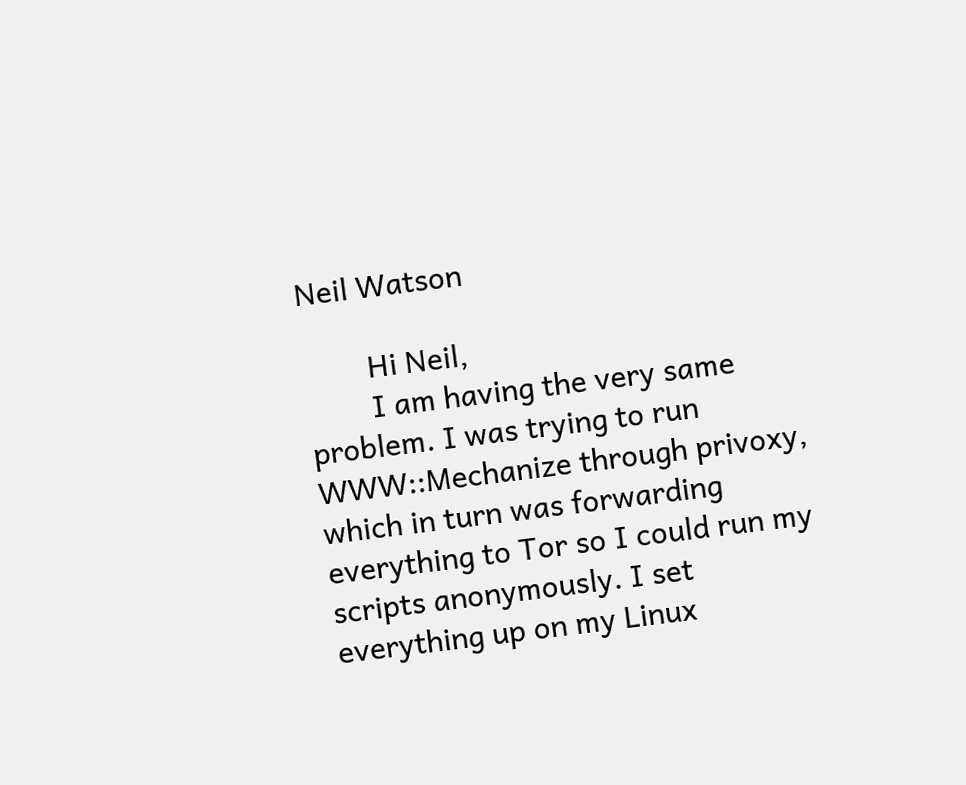Neil Watson

        Hi Neil,
        I am having the very same problem. I was trying to run WWW::Mechanize through privoxy, which in turn was forwarding everything to Tor so I could run my scripts anonymously. I set everything up on my Linux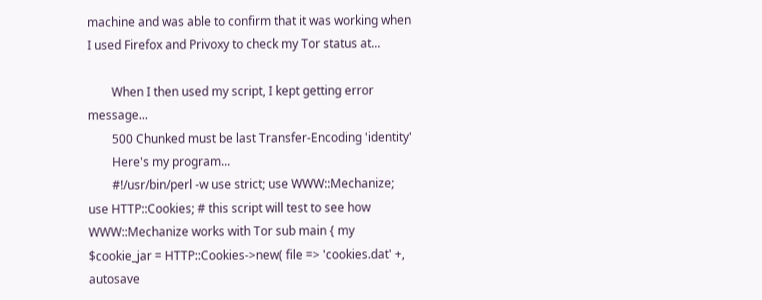machine and was able to confirm that it was working when I used Firefox and Privoxy to check my Tor status at...

        When I then used my script, I kept getting error message...
        500 Chunked must be last Transfer-Encoding 'identity'
        Here's my program...
        #!/usr/bin/perl -w use strict; use WWW::Mechanize; use HTTP::Cookies; # this script will test to see how WWW::Mechanize works with Tor sub main { my $cookie_jar = HTTP::Cookies->new( file => 'cookies.dat' +, autosave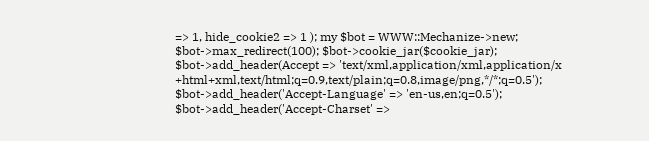=> 1, hide_cookie2 => 1 ); my $bot = WWW::Mechanize->new; $bot->max_redirect(100); $bot->cookie_jar($cookie_jar); $bot->add_header(Accept => 'text/xml,application/xml,application/x +html+xml,text/html;q=0.9,text/plain;q=0.8,image/png,*/*;q=0.5'); $bot->add_header('Accept-Language' => 'en-us,en;q=0.5'); $bot->add_header('Accept-Charset' =>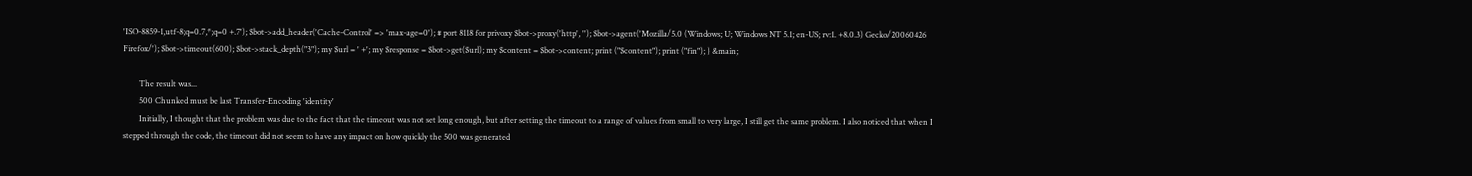'ISO-8859-1,utf-8;q=0.7,*;q=0 +.7'); $bot->add_header('Cache-Control' => 'max-age=0'); # port 8118 for privoxy $bot->proxy('http', ''); $bot->agent('Mozilla/5.0 (Windows; U; Windows NT 5.1; en-US; rv:1. +8.0.3) Gecko/20060426 Firefox/'); $bot->timeout(600); $bot->stack_depth("3"); my $url = ' +'; my $response = $bot->get($url); my $content = $bot->content; print ("$content"); print ("fin"); } &main;

        The result was...
        500 Chunked must be last Transfer-Encoding 'identity'
        Initially, I thought that the problem was due to the fact that the timeout was not set long enough, but after setting the timeout to a range of values from small to very large, I still get the same problem. I also noticed that when I stepped through the code, the timeout did not seem to have any impact on how quickly the 500 was generated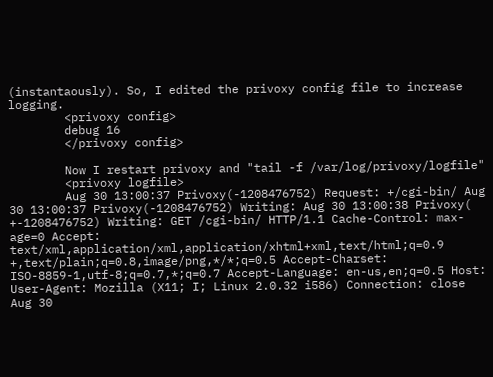(instantaously). So, I edited the privoxy config file to increase logging.
        <privoxy config>
        debug 16
        </privoxy config>

        Now I restart privoxy and "tail -f /var/log/privoxy/logfile"
        <privoxy logfile>
        Aug 30 13:00:37 Privoxy(-1208476752) Request: +/cgi-bin/ Aug 30 13:00:37 Privoxy(-1208476752) Writing: Aug 30 13:00:38 Privoxy( +-1208476752) Writing: GET /cgi-bin/ HTTP/1.1 Cache-Control: max-age=0 Accept: text/xml,application/xml,application/xhtml+xml,text/html;q=0.9 +,text/plain;q=0.8,image/png,*/*;q=0.5 Accept-Charset: ISO-8859-1,utf-8;q=0.7,*;q=0.7 Accept-Language: en-us,en;q=0.5 Host: User-Agent: Mozilla (X11; I; Linux 2.0.32 i586) Connection: close Aug 30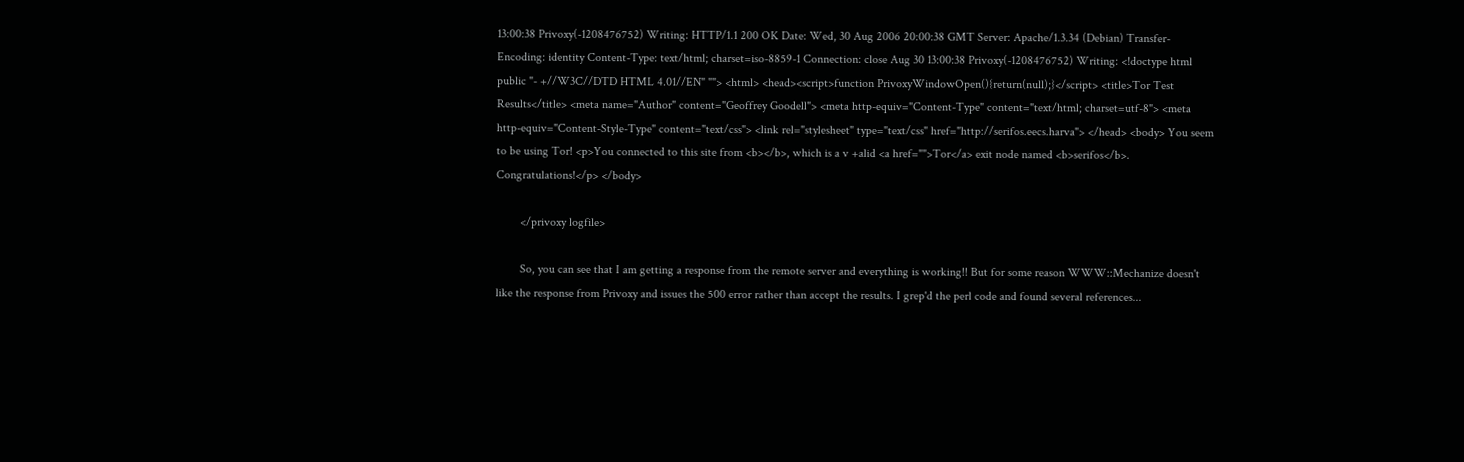13:00:38 Privoxy(-1208476752) Writing: HTTP/1.1 200 OK Date: Wed, 30 Aug 2006 20:00:38 GMT Server: Apache/1.3.34 (Debian) Transfer-Encoding: identity Content-Type: text/html; charset=iso-8859-1 Connection: close Aug 30 13:00:38 Privoxy(-1208476752) Writing: <!doctype html public "- +//W3C//DTD HTML 4.01//EN" ""> <html> <head><script>function PrivoxyWindowOpen(){return(null);}</script> <title>Tor Test Results</title> <meta name="Author" content="Geoffrey Goodell"> <meta http-equiv="Content-Type" content="text/html; charset=utf-8"> <meta http-equiv="Content-Style-Type" content="text/css"> <link rel="stylesheet" type="text/css" href="http://serifos.eecs.harva"> </head> <body> You seem to be using Tor! <p>You connected to this site from <b></b>, which is a v +alid <a href="">Tor</a> exit node named <b>serifos</b>. Congratulations!</p> </body>

        </privoxy logfile>

        So, you can see that I am getting a response from the remote server and everything is working!! But for some reason WWW::Mechanize doesn't like the response from Privoxy and issues the 500 error rather than accept the results. I grep'd the perl code and found several references...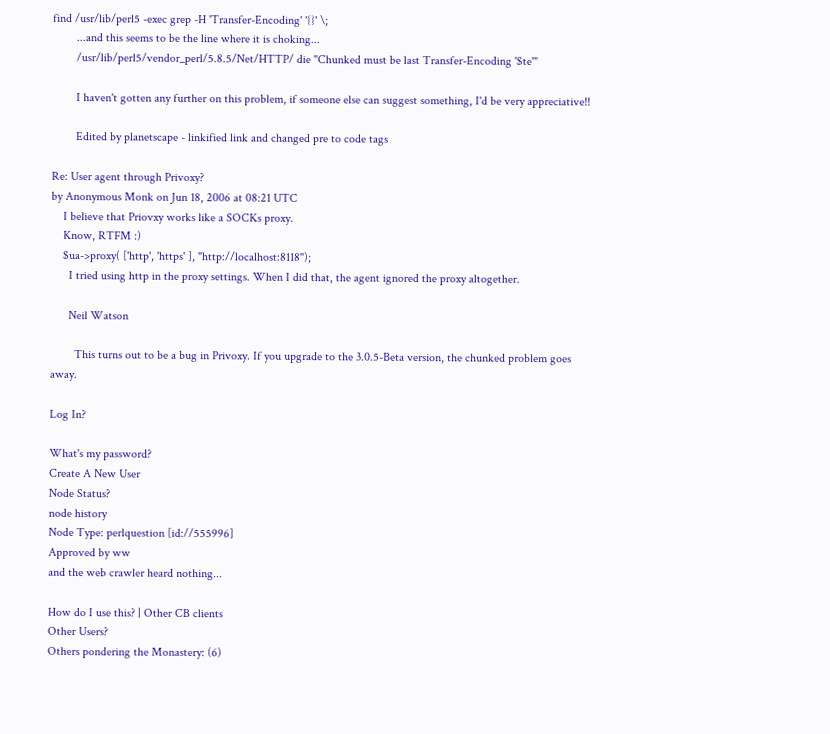find /usr/lib/perl5 -exec grep -H 'Transfer-Encoding' '{}' \;
        ...and this seems to be the line where it is choking...
        /usr/lib/perl5/vendor_perl/5.8.5/Net/HTTP/ die "Chunked must be last Transfer-Encoding '$te'"

        I haven't gotten any further on this problem, if someone else can suggest something, I'd be very appreciative!!

        Edited by planetscape - linkified link and changed pre to code tags

Re: User agent through Privoxy?
by Anonymous Monk on Jun 18, 2006 at 08:21 UTC
    I believe that Priovxy works like a SOCKs proxy.
    Know, RTFM :)
    $ua->proxy( ['http', 'https' ], "http://localhost:8118");
      I tried using http in the proxy settings. When I did that, the agent ignored the proxy altogether.

      Neil Watson

        This turns out to be a bug in Privoxy. If you upgrade to the 3.0.5-Beta version, the chunked problem goes away.

Log In?

What's my password?
Create A New User
Node Status?
node history
Node Type: perlquestion [id://555996]
Approved by ww
and the web crawler heard nothing...

How do I use this? | Other CB clients
Other Users?
Others pondering the Monastery: (6)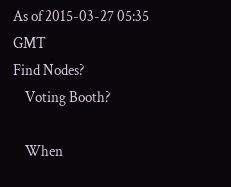As of 2015-03-27 05:35 GMT
Find Nodes?
    Voting Booth?

    When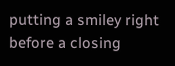putting a smiley right before a closing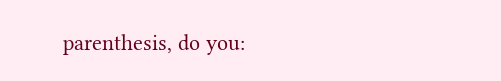parenthesis, do you: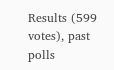Results (599 votes), past polls